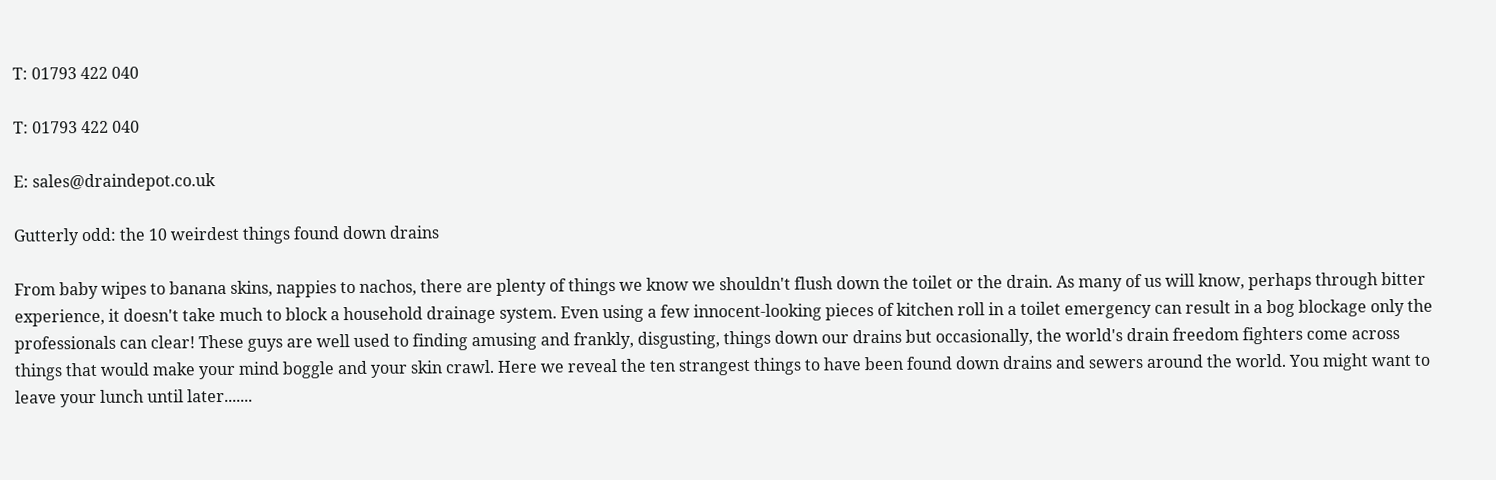T: 01793 422 040

T: 01793 422 040

E: sales@draindepot.co.uk

Gutterly odd: the 10 weirdest things found down drains

From baby wipes to banana skins, nappies to nachos, there are plenty of things we know we shouldn't flush down the toilet or the drain. As many of us will know, perhaps through bitter experience, it doesn't take much to block a household drainage system. Even using a few innocent-looking pieces of kitchen roll in a toilet emergency can result in a bog blockage only the professionals can clear! These guys are well used to finding amusing and frankly, disgusting, things down our drains but occasionally, the world's drain freedom fighters come across things that would make your mind boggle and your skin crawl. Here we reveal the ten strangest things to have been found down drains and sewers around the world. You might want to leave your lunch until later.......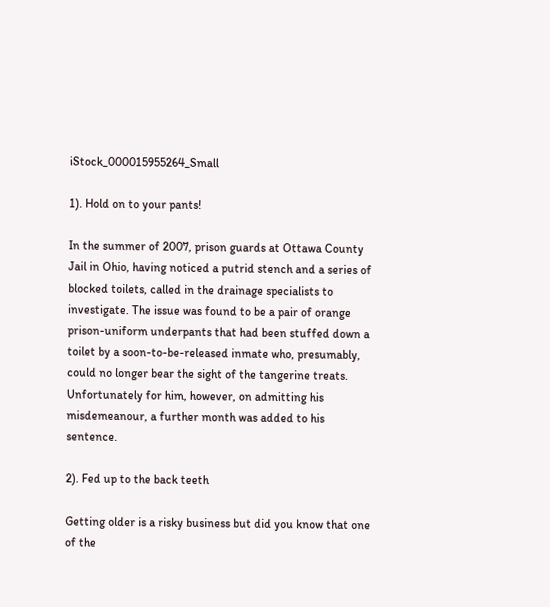iStock_000015955264_Small

1). Hold on to your pants!

In the summer of 2007, prison guards at Ottawa County Jail in Ohio, having noticed a putrid stench and a series of blocked toilets, called in the drainage specialists to investigate. The issue was found to be a pair of orange prison-uniform underpants that had been stuffed down a toilet by a soon-to-be-released inmate who, presumably, could no longer bear the sight of the tangerine treats. Unfortunately for him, however, on admitting his misdemeanour, a further month was added to his sentence.

2). Fed up to the back teeth

Getting older is a risky business but did you know that one of the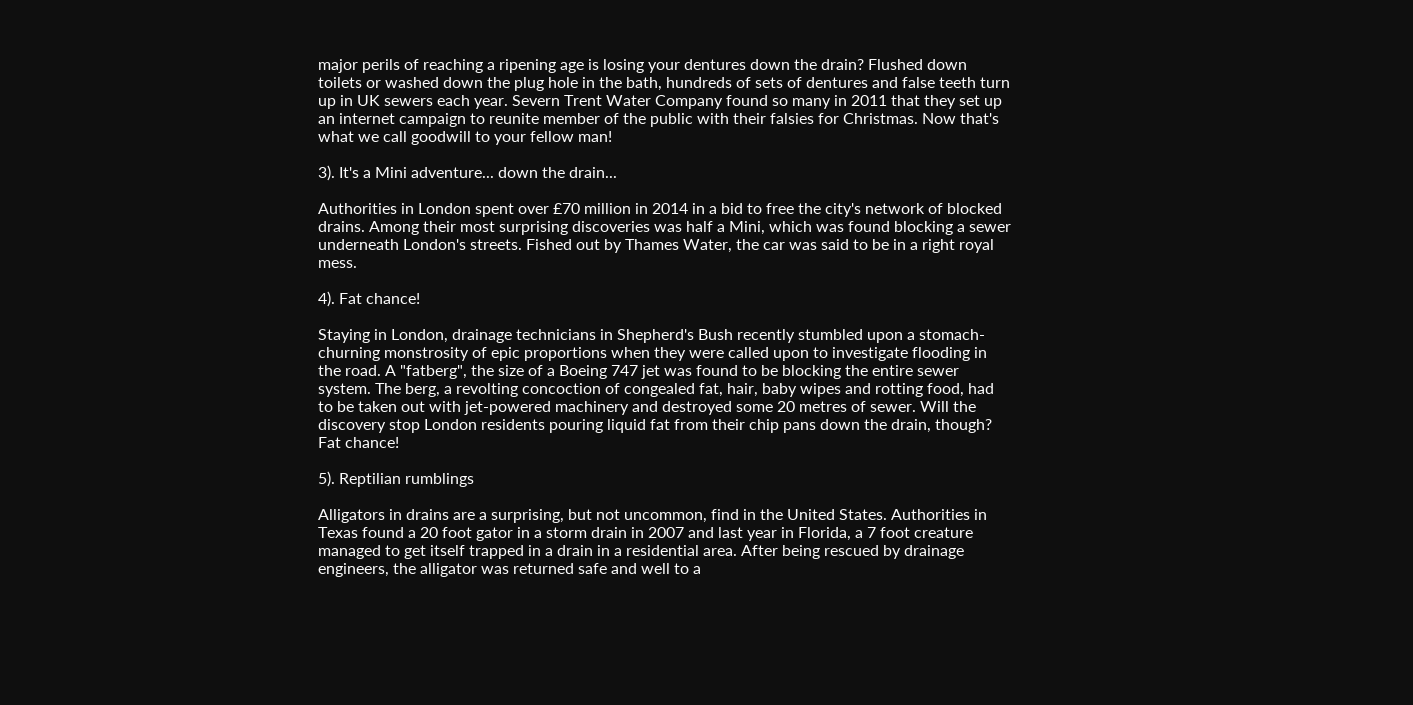major perils of reaching a ripening age is losing your dentures down the drain? Flushed down toilets or washed down the plug hole in the bath, hundreds of sets of dentures and false teeth turn up in UK sewers each year. Severn Trent Water Company found so many in 2011 that they set up an internet campaign to reunite member of the public with their falsies for Christmas. Now that's what we call goodwill to your fellow man!

3). It's a Mini adventure... down the drain...

Authorities in London spent over £70 million in 2014 in a bid to free the city's network of blocked drains. Among their most surprising discoveries was half a Mini, which was found blocking a sewer underneath London's streets. Fished out by Thames Water, the car was said to be in a right royal mess.

4). Fat chance!

Staying in London, drainage technicians in Shepherd's Bush recently stumbled upon a stomach-churning monstrosity of epic proportions when they were called upon to investigate flooding in the road. A "fatberg", the size of a Boeing 747 jet was found to be blocking the entire sewer system. The berg, a revolting concoction of congealed fat, hair, baby wipes and rotting food, had to be taken out with jet-powered machinery and destroyed some 20 metres of sewer. Will the discovery stop London residents pouring liquid fat from their chip pans down the drain, though? Fat chance!

5). Reptilian rumblings

Alligators in drains are a surprising, but not uncommon, find in the United States. Authorities in Texas found a 20 foot gator in a storm drain in 2007 and last year in Florida, a 7 foot creature managed to get itself trapped in a drain in a residential area. After being rescued by drainage engineers, the alligator was returned safe and well to a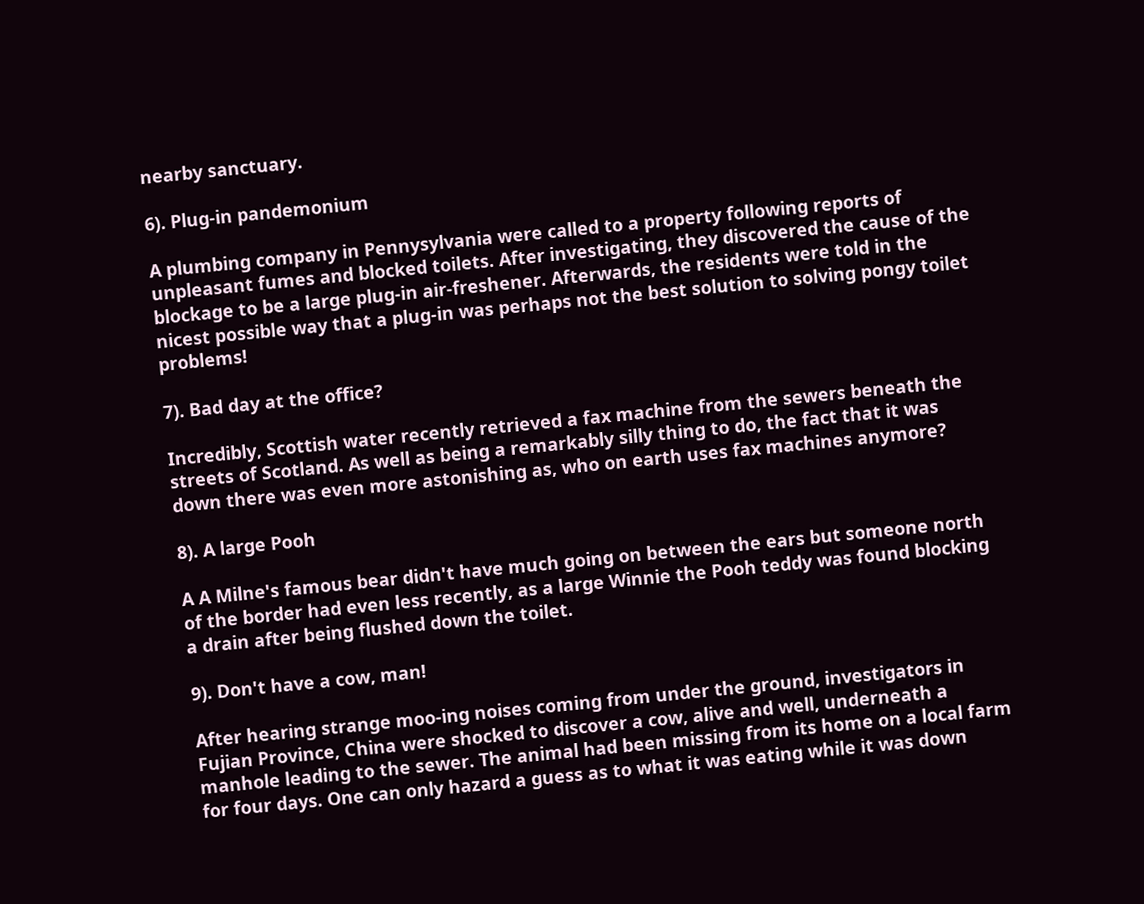nearby sanctuary.

6). Plug-in pandemonium

A plumbing company in Pennysylvania were called to a property following reports of unpleasant fumes and blocked toilets. After investigating, they discovered the cause of the blockage to be a large plug-in air-freshener. Afterwards, the residents were told in the nicest possible way that a plug-in was perhaps not the best solution to solving pongy toilet problems!

7). Bad day at the office?

Incredibly, Scottish water recently retrieved a fax machine from the sewers beneath the streets of Scotland. As well as being a remarkably silly thing to do, the fact that it was down there was even more astonishing as, who on earth uses fax machines anymore?

8). A large Pooh

A A Milne's famous bear didn't have much going on between the ears but someone north of the border had even less recently, as a large Winnie the Pooh teddy was found blocking a drain after being flushed down the toilet.

9). Don't have a cow, man!

After hearing strange moo-ing noises coming from under the ground, investigators in Fujian Province, China were shocked to discover a cow, alive and well, underneath a manhole leading to the sewer. The animal had been missing from its home on a local farm for four days. One can only hazard a guess as to what it was eating while it was down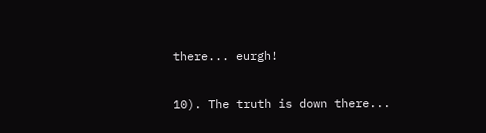there... eurgh!

10). The truth is down there...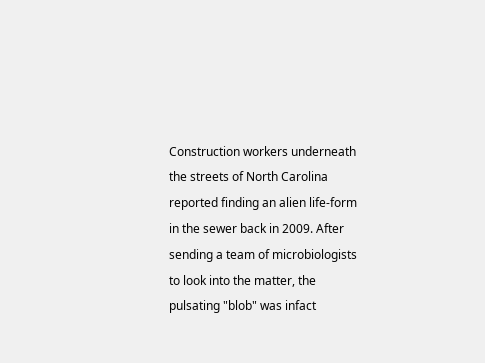Construction workers underneath the streets of North Carolina reported finding an alien life-form in the sewer back in 2009. After sending a team of microbiologists to look into the matter, the pulsating "blob" was infact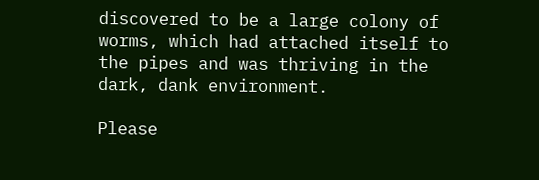discovered to be a large colony of worms, which had attached itself to the pipes and was thriving in the dark, dank environment.

Please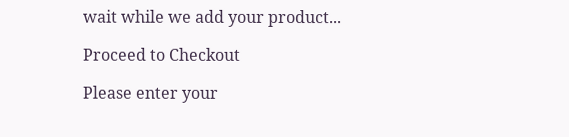wait while we add your product...

Proceed to Checkout

Please enter your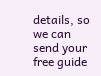details, so we can send your free guide